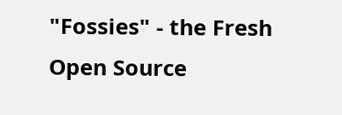"Fossies" - the Fresh Open Source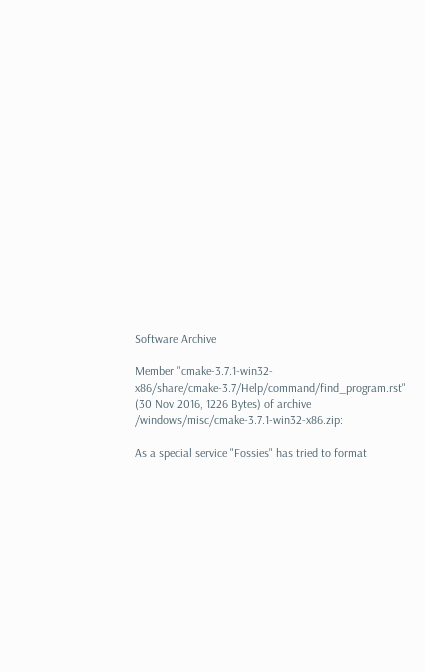Software Archive

Member "cmake-3.7.1-win32-x86/share/cmake-3.7/Help/command/find_program.rst" (30 Nov 2016, 1226 Bytes) of archive /windows/misc/cmake-3.7.1-win32-x86.zip:

As a special service "Fossies" has tried to format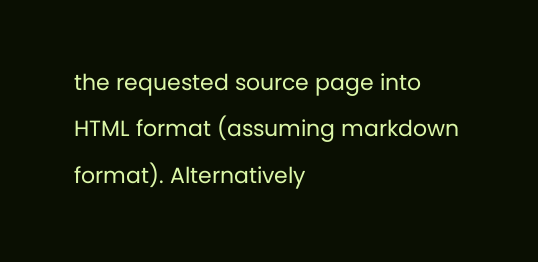the requested source page into HTML format (assuming markdown format). Alternatively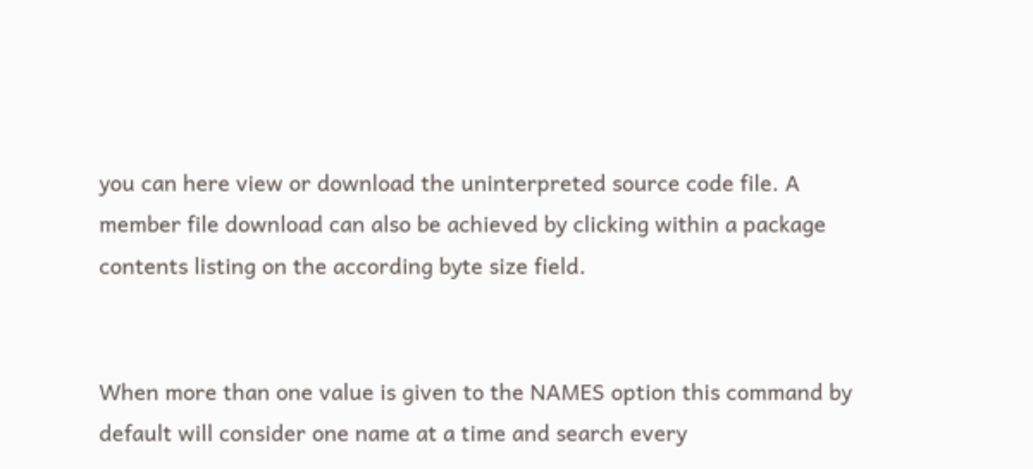you can here view or download the uninterpreted source code file. A member file download can also be achieved by clicking within a package contents listing on the according byte size field.


When more than one value is given to the NAMES option this command by default will consider one name at a time and search every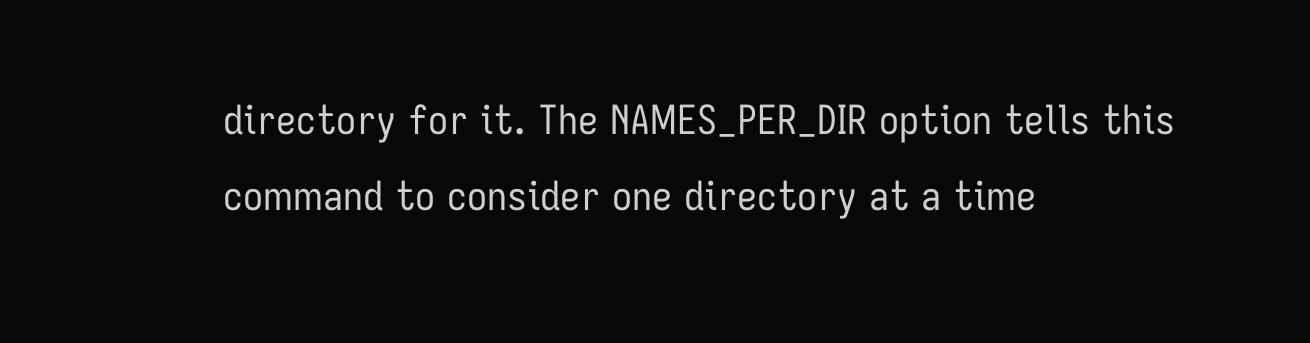directory for it. The NAMES_PER_DIR option tells this command to consider one directory at a time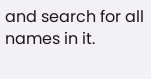and search for all names in it.